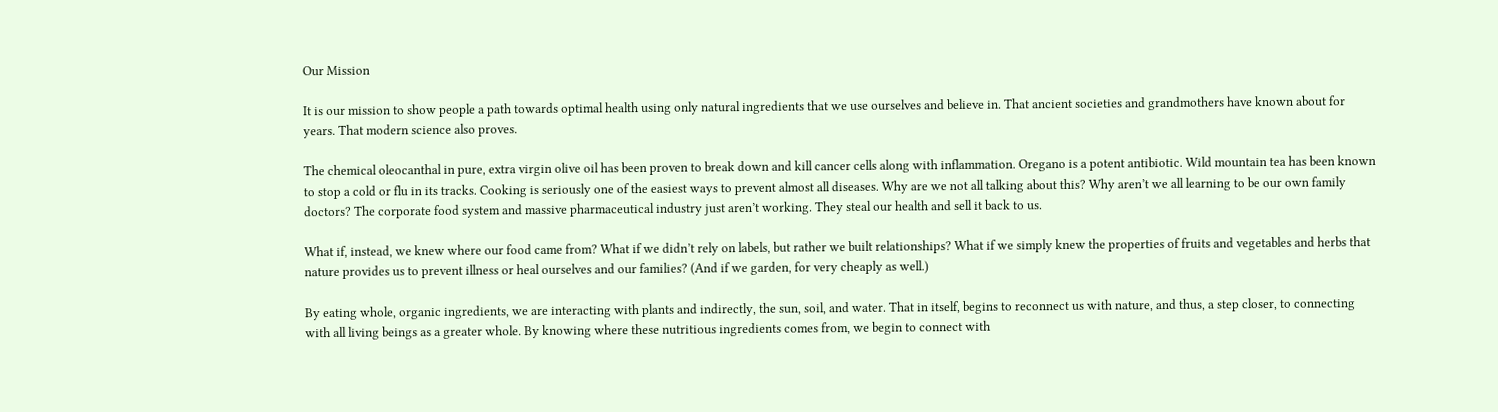Our Mission

It is our mission to show people a path towards optimal health using only natural ingredients that we use ourselves and believe in. That ancient societies and grandmothers have known about for years. That modern science also proves.

The chemical oleocanthal in pure, extra virgin olive oil has been proven to break down and kill cancer cells along with inflammation. Oregano is a potent antibiotic. Wild mountain tea has been known to stop a cold or flu in its tracks. Cooking is seriously one of the easiest ways to prevent almost all diseases. Why are we not all talking about this? Why aren’t we all learning to be our own family doctors? The corporate food system and massive pharmaceutical industry just aren’t working. They steal our health and sell it back to us.

What if, instead, we knew where our food came from? What if we didn’t rely on labels, but rather we built relationships? What if we simply knew the properties of fruits and vegetables and herbs that nature provides us to prevent illness or heal ourselves and our families? (And if we garden, for very cheaply as well.)

By eating whole, organic ingredients, we are interacting with plants and indirectly, the sun, soil, and water. That in itself, begins to reconnect us with nature, and thus, a step closer, to connecting with all living beings as a greater whole. By knowing where these nutritious ingredients comes from, we begin to connect with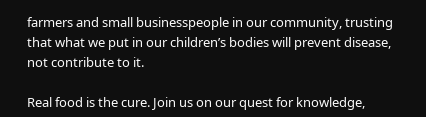farmers and small businesspeople in our community, trusting that what we put in our children’s bodies will prevent disease, not contribute to it.

Real food is the cure. Join us on our quest for knowledge,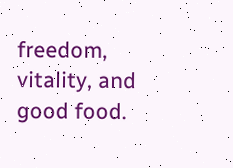freedom, vitality, and good food.